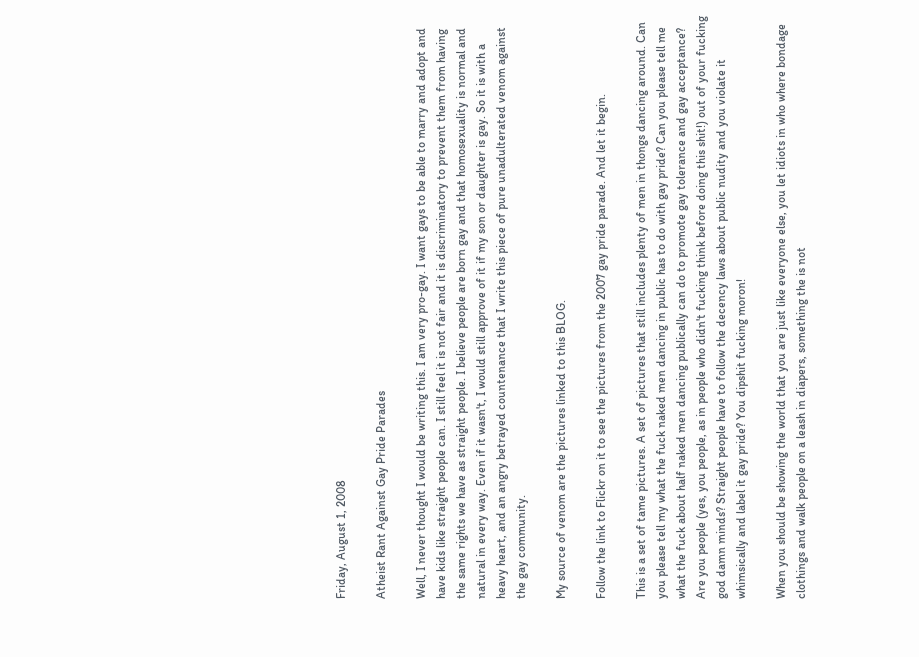Friday, August 1, 2008

Atheist Rant Against Gay Pride Parades

Well, I never thought I would be writing this. I am very pro-gay. I want gays to be able to marry and adopt and have kids like straight people can. I still feel it is not fair and it is discriminatory to prevent them from having the same rights we have as straight people. I believe people are born gay and that homosexuality is normal and natural in every way. Even if it wasn't, I would still approve of it if my son or daughter is gay. So it is with a heavy heart, and an angry betrayed countenance that I write this piece of pure unadulterated venom against the gay community.

My source of venom are the pictures linked to this BLOG.

Follow the link to Flickr on it to see the pictures from the 2007 gay pride parade. And let it begin.

This is a set of tame pictures. A set of pictures that still includes plenty of men in thongs dancing around. Can you please tell my what the fuck naked men dancing in public has to do with gay pride? Can you please tell me what the fuck about half naked men dancing publically can do to promote gay tolerance and gay acceptance? Are you people (yes, you people, as in people who didn't fucking think before doing this shit!) out of your fucking god damn minds? Straight people have to follow the decency laws about public nudity and you violate it whimsically and label it gay pride? You dipshit fucking moron!

When you should be showing the world that you are just like everyone else, you let idiots in who where bondage clothings and walk people on a leash in diapers, something the is not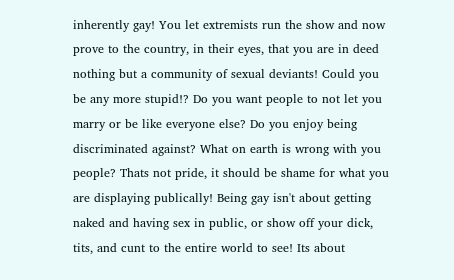inherently gay! You let extremists run the show and now prove to the country, in their eyes, that you are in deed nothing but a community of sexual deviants! Could you be any more stupid!? Do you want people to not let you marry or be like everyone else? Do you enjoy being discriminated against? What on earth is wrong with you people? Thats not pride, it should be shame for what you are displaying publically! Being gay isn't about getting naked and having sex in public, or show off your dick, tits, and cunt to the entire world to see! Its about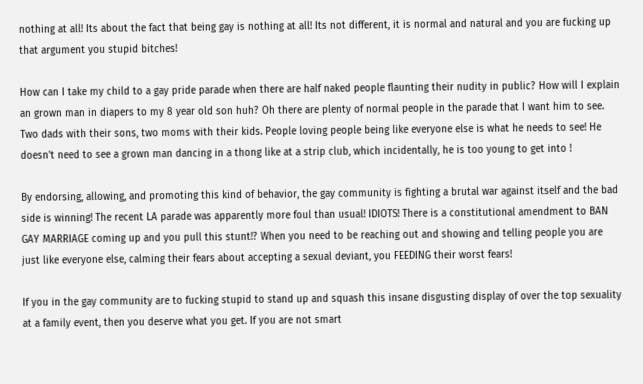nothing at all! Its about the fact that being gay is nothing at all! Its not different, it is normal and natural and you are fucking up that argument you stupid bitches!

How can I take my child to a gay pride parade when there are half naked people flaunting their nudity in public? How will I explain an grown man in diapers to my 8 year old son huh? Oh there are plenty of normal people in the parade that I want him to see. Two dads with their sons, two moms with their kids. People loving people being like everyone else is what he needs to see! He doesn't need to see a grown man dancing in a thong like at a strip club, which incidentally, he is too young to get into !

By endorsing, allowing, and promoting this kind of behavior, the gay community is fighting a brutal war against itself and the bad side is winning! The recent LA parade was apparently more foul than usual! IDIOTS! There is a constitutional amendment to BAN GAY MARRIAGE coming up and you pull this stunt!? When you need to be reaching out and showing and telling people you are just like everyone else, calming their fears about accepting a sexual deviant, you FEEDING their worst fears!

If you in the gay community are to fucking stupid to stand up and squash this insane disgusting display of over the top sexuality at a family event, then you deserve what you get. If you are not smart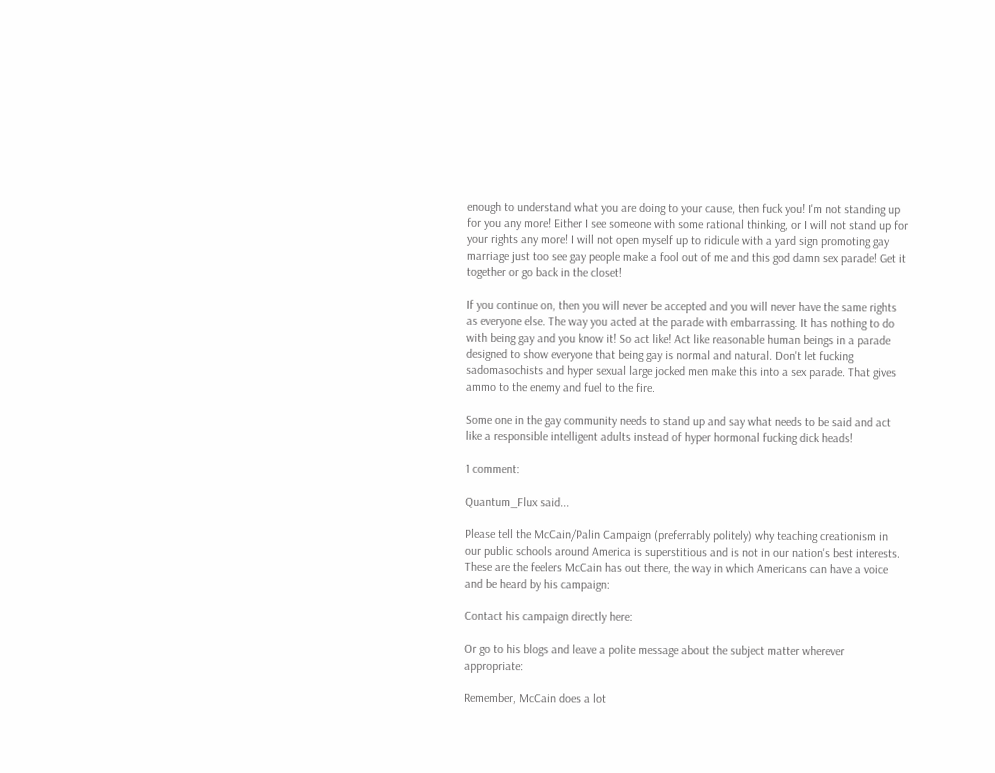enough to understand what you are doing to your cause, then fuck you! I'm not standing up for you any more! Either I see someone with some rational thinking, or I will not stand up for your rights any more! I will not open myself up to ridicule with a yard sign promoting gay marriage just too see gay people make a fool out of me and this god damn sex parade! Get it together or go back in the closet!

If you continue on, then you will never be accepted and you will never have the same rights as everyone else. The way you acted at the parade with embarrassing. It has nothing to do with being gay and you know it! So act like! Act like reasonable human beings in a parade designed to show everyone that being gay is normal and natural. Don't let fucking sadomasochists and hyper sexual large jocked men make this into a sex parade. That gives ammo to the enemy and fuel to the fire.

Some one in the gay community needs to stand up and say what needs to be said and act like a responsible intelligent adults instead of hyper hormonal fucking dick heads!

1 comment:

Quantum_Flux said...

Please tell the McCain/Palin Campaign (preferrably politely) why teaching creationism in our public schools around America is superstitious and is not in our nation's best interests. These are the feelers McCain has out there, the way in which Americans can have a voice and be heard by his campaign:

Contact his campaign directly here:

Or go to his blogs and leave a polite message about the subject matter wherever appropriate:

Remember, McCain does a lot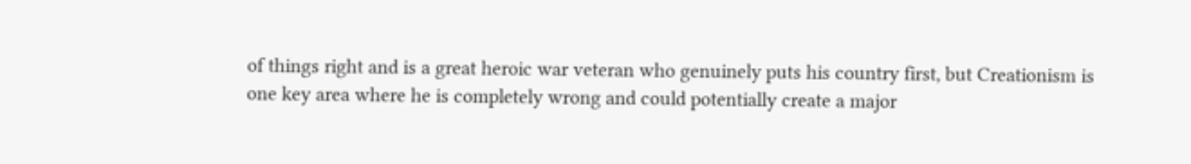of things right and is a great heroic war veteran who genuinely puts his country first, but Creationism is one key area where he is completely wrong and could potentially create a major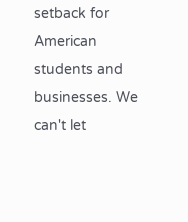setback for American students and businesses. We can't let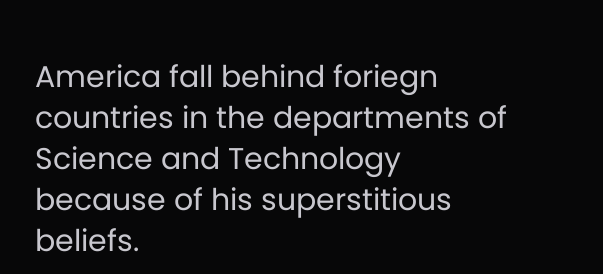America fall behind foriegn countries in the departments of Science and Technology because of his superstitious beliefs.